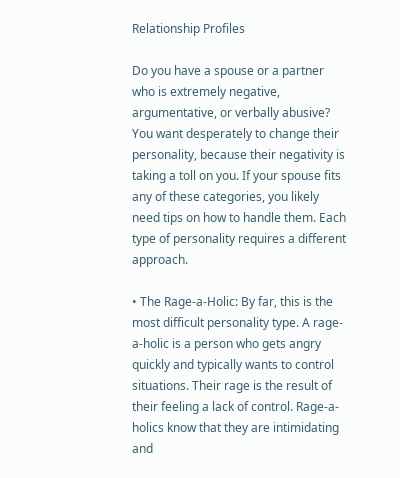Relationship Profiles

Do you have a spouse or a partner who is extremely negative, argumentative, or verbally abusive? You want desperately to change their personality, because their negativity is taking a toll on you. If your spouse fits any of these categories, you likely need tips on how to handle them. Each type of personality requires a different approach.

• The Rage-a-Holic: By far, this is the most difficult personality type. A rage-a-holic is a person who gets angry quickly and typically wants to control situations. Their rage is the result of their feeling a lack of control. Rage-a-holics know that they are intimidating and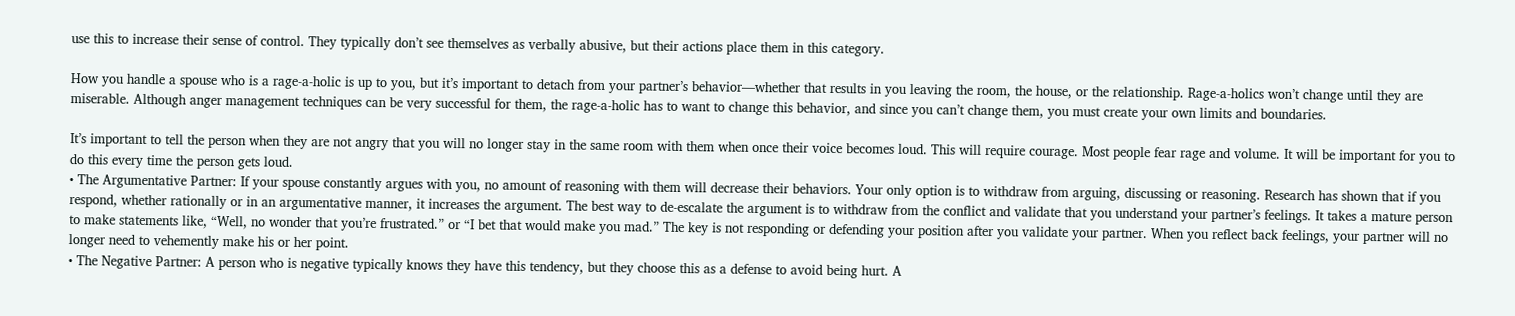use this to increase their sense of control. They typically don’t see themselves as verbally abusive, but their actions place them in this category.

How you handle a spouse who is a rage-a-holic is up to you, but it’s important to detach from your partner’s behavior—whether that results in you leaving the room, the house, or the relationship. Rage-a-holics won’t change until they are miserable. Although anger management techniques can be very successful for them, the rage-a-holic has to want to change this behavior, and since you can’t change them, you must create your own limits and boundaries.

It’s important to tell the person when they are not angry that you will no longer stay in the same room with them when once their voice becomes loud. This will require courage. Most people fear rage and volume. It will be important for you to do this every time the person gets loud.
• The Argumentative Partner: If your spouse constantly argues with you, no amount of reasoning with them will decrease their behaviors. Your only option is to withdraw from arguing, discussing or reasoning. Research has shown that if you respond, whether rationally or in an argumentative manner, it increases the argument. The best way to de-escalate the argument is to withdraw from the conflict and validate that you understand your partner’s feelings. It takes a mature person to make statements like, “Well, no wonder that you’re frustrated.” or “I bet that would make you mad.” The key is not responding or defending your position after you validate your partner. When you reflect back feelings, your partner will no longer need to vehemently make his or her point.
• The Negative Partner: A person who is negative typically knows they have this tendency, but they choose this as a defense to avoid being hurt. A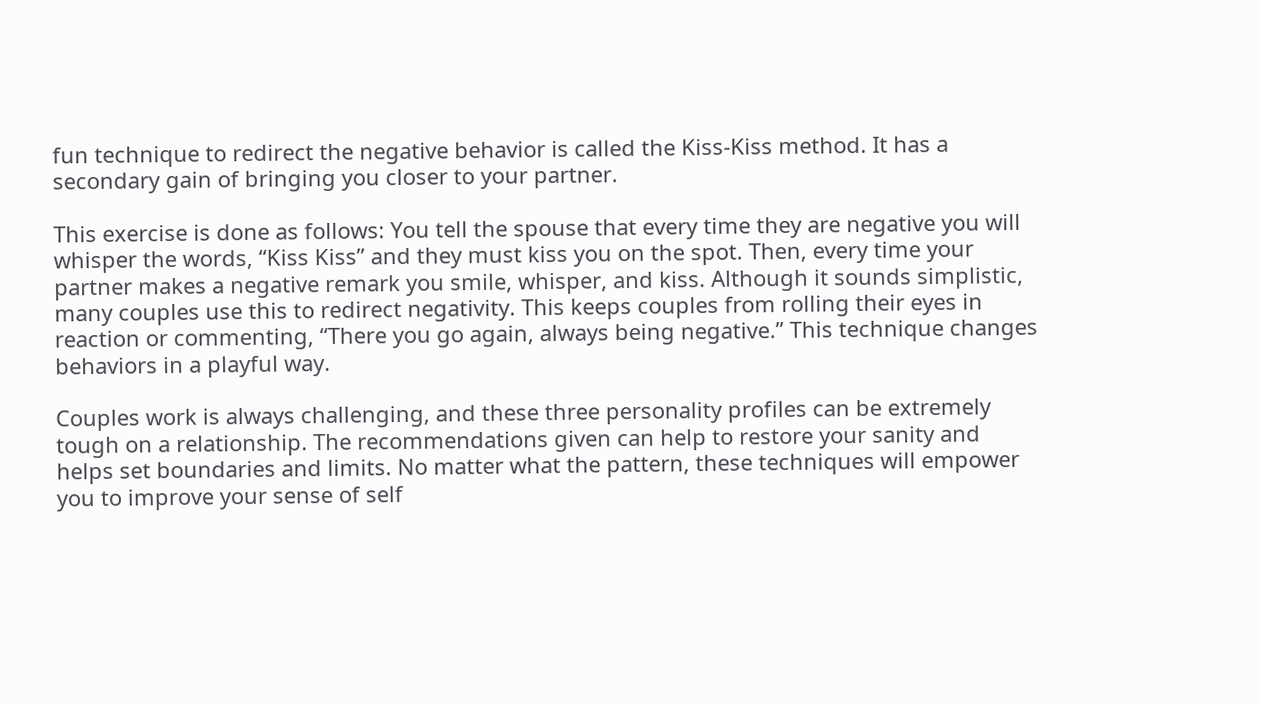fun technique to redirect the negative behavior is called the Kiss-Kiss method. It has a secondary gain of bringing you closer to your partner.

This exercise is done as follows: You tell the spouse that every time they are negative you will whisper the words, “Kiss Kiss” and they must kiss you on the spot. Then, every time your partner makes a negative remark you smile, whisper, and kiss. Although it sounds simplistic, many couples use this to redirect negativity. This keeps couples from rolling their eyes in reaction or commenting, “There you go again, always being negative.” This technique changes behaviors in a playful way.

Couples work is always challenging, and these three personality profiles can be extremely tough on a relationship. The recommendations given can help to restore your sanity and helps set boundaries and limits. No matter what the pattern, these techniques will empower you to improve your sense of self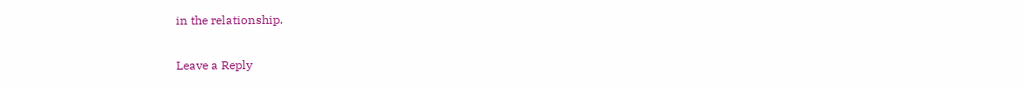in the relationship.

Leave a Reply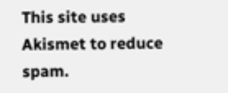This site uses Akismet to reduce spam.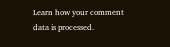Learn how your comment data is processed.